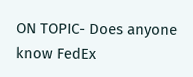ON TOPIC- Does anyone know FedEx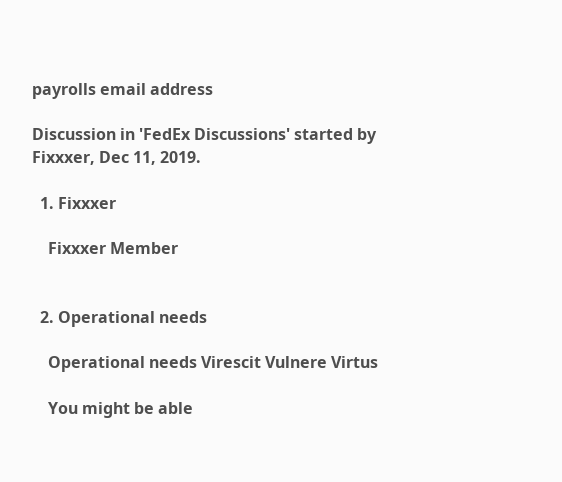payrolls email address

Discussion in 'FedEx Discussions' started by Fixxxer, Dec 11, 2019.

  1. Fixxxer

    Fixxxer Member


  2. Operational needs

    Operational needs Virescit Vulnere Virtus

    You might be able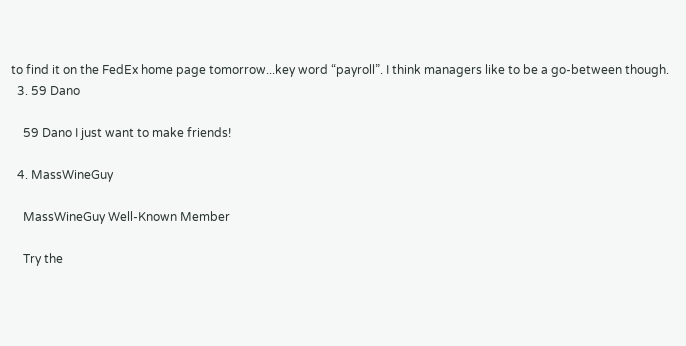to find it on the FedEx home page tomorrow...key word “payroll”. I think managers like to be a go-between though.
  3. 59 Dano

    59 Dano I just want to make friends!

  4. MassWineGuy

    MassWineGuy Well-Known Member

    Try the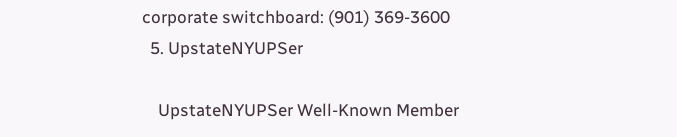corporate switchboard: (901) 369-3600
  5. UpstateNYUPSer

    UpstateNYUPSer Well-Known Member